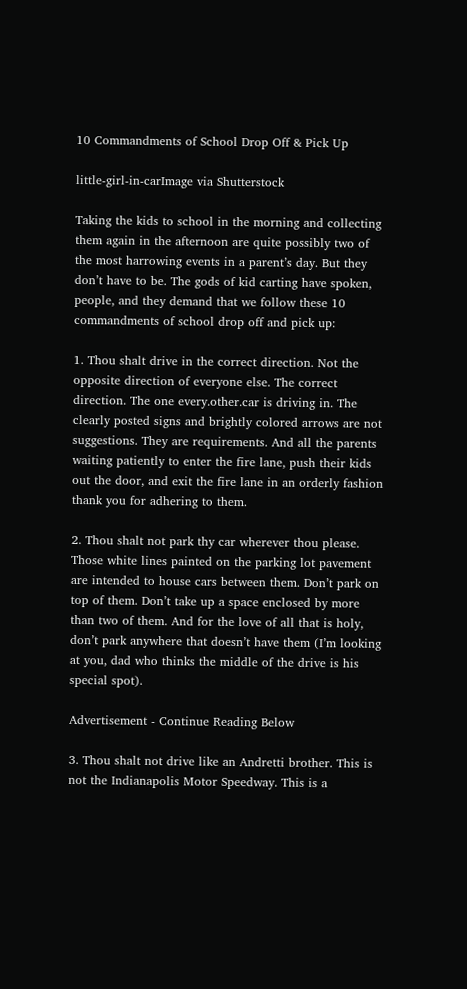10 Commandments of School Drop Off & Pick Up

little-girl-in-carImage via Shutterstock

Taking the kids to school in the morning and collecting them again in the afternoon are quite possibly two of the most harrowing events in a parent’s day. But they don’t have to be. The gods of kid carting have spoken, people, and they demand that we follow these 10 commandments of school drop off and pick up:

1. Thou shalt drive in the correct direction. Not the opposite direction of everyone else. The correct direction. The one every.other.car is driving in. The clearly posted signs and brightly colored arrows are not suggestions. They are requirements. And all the parents waiting patiently to enter the fire lane, push their kids out the door, and exit the fire lane in an orderly fashion thank you for adhering to them.

2. Thou shalt not park thy car wherever thou please. Those white lines painted on the parking lot pavement are intended to house cars between them. Don’t park on top of them. Don’t take up a space enclosed by more than two of them. And for the love of all that is holy, don’t park anywhere that doesn’t have them (I’m looking at you, dad who thinks the middle of the drive is his special spot).

Advertisement - Continue Reading Below

3. Thou shalt not drive like an Andretti brother. This is not the Indianapolis Motor Speedway. This is a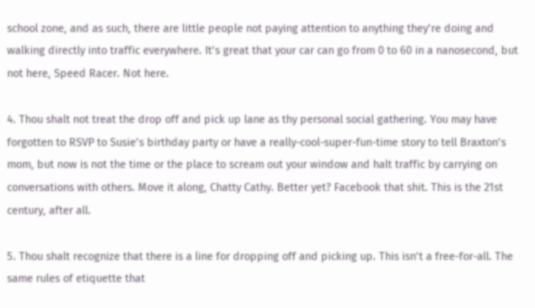school zone, and as such, there are little people not paying attention to anything they’re doing and walking directly into traffic everywhere. It’s great that your car can go from 0 to 60 in a nanosecond, but not here, Speed Racer. Not here.

4. Thou shalt not treat the drop off and pick up lane as thy personal social gathering. You may have forgotten to RSVP to Susie’s birthday party or have a really-cool-super-fun-time story to tell Braxton’s mom, but now is not the time or the place to scream out your window and halt traffic by carrying on conversations with others. Move it along, Chatty Cathy. Better yet? Facebook that shit. This is the 21st century, after all.

5. Thou shalt recognize that there is a line for dropping off and picking up. This isn’t a free-for-all. The same rules of etiquette that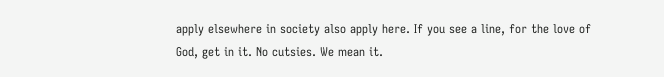apply elsewhere in society also apply here. If you see a line, for the love of God, get in it. No cutsies. We mean it.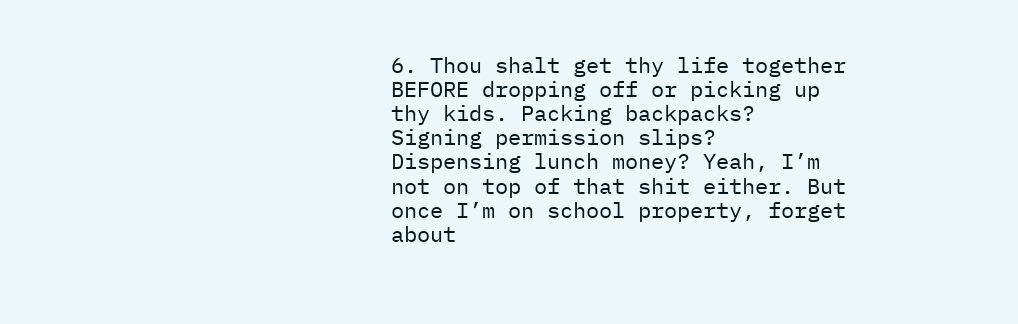6. Thou shalt get thy life together BEFORE dropping off or picking up thy kids. Packing backpacks? Signing permission slips? Dispensing lunch money? Yeah, I’m not on top of that shit either. But once I’m on school property, forget about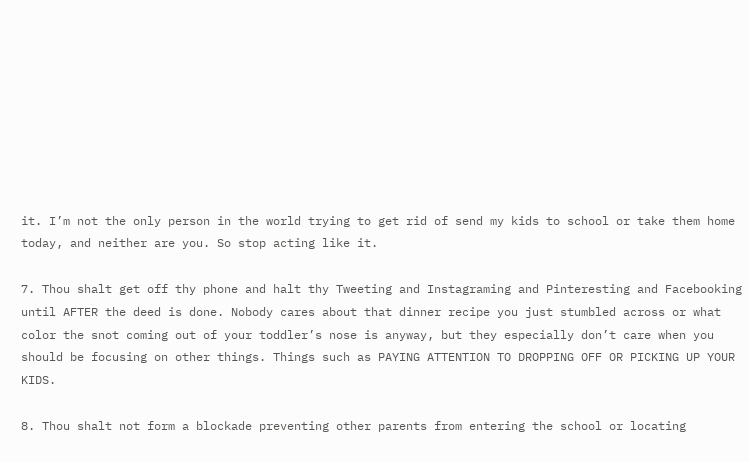it. I’m not the only person in the world trying to get rid of send my kids to school or take them home today, and neither are you. So stop acting like it.

7. Thou shalt get off thy phone and halt thy Tweeting and Instagraming and Pinteresting and Facebooking until AFTER the deed is done. Nobody cares about that dinner recipe you just stumbled across or what color the snot coming out of your toddler’s nose is anyway, but they especially don’t care when you should be focusing on other things. Things such as PAYING ATTENTION TO DROPPING OFF OR PICKING UP YOUR KIDS.

8. Thou shalt not form a blockade preventing other parents from entering the school or locating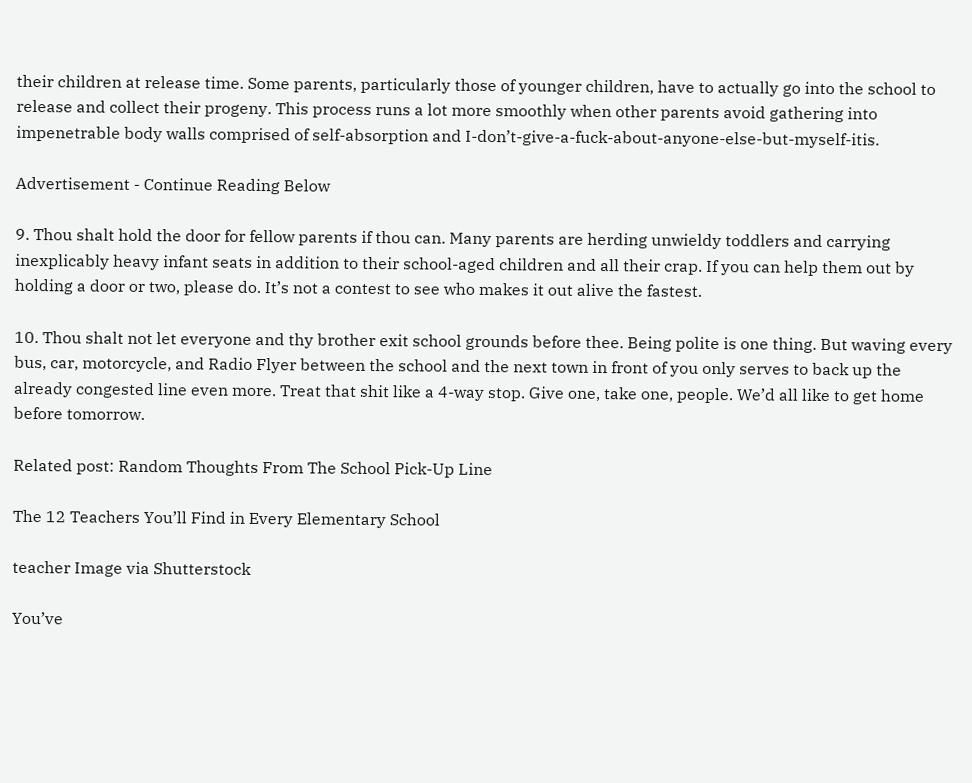their children at release time. Some parents, particularly those of younger children, have to actually go into the school to release and collect their progeny. This process runs a lot more smoothly when other parents avoid gathering into impenetrable body walls comprised of self-absorption and I-don’t-give-a-fuck-about-anyone-else-but-myself-itis.

Advertisement - Continue Reading Below

9. Thou shalt hold the door for fellow parents if thou can. Many parents are herding unwieldy toddlers and carrying inexplicably heavy infant seats in addition to their school-aged children and all their crap. If you can help them out by holding a door or two, please do. It’s not a contest to see who makes it out alive the fastest.

10. Thou shalt not let everyone and thy brother exit school grounds before thee. Being polite is one thing. But waving every bus, car, motorcycle, and Radio Flyer between the school and the next town in front of you only serves to back up the already congested line even more. Treat that shit like a 4-way stop. Give one, take one, people. We’d all like to get home before tomorrow.

Related post: Random Thoughts From The School Pick-Up Line

The 12 Teachers You’ll Find in Every Elementary School

teacher Image via Shutterstock

You’ve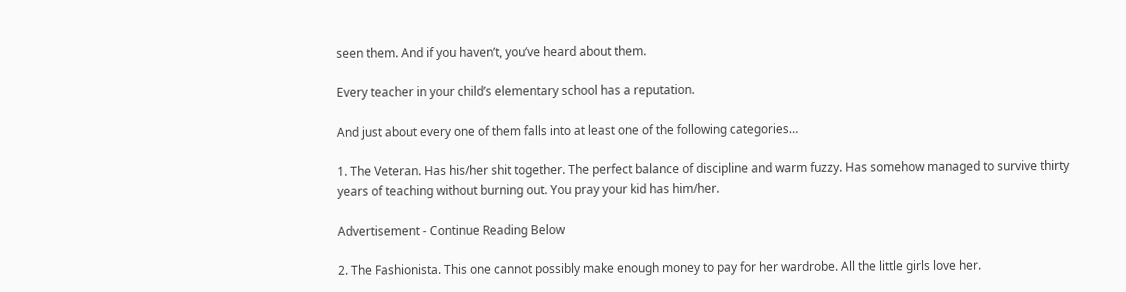seen them. And if you haven’t, you’ve heard about them.

Every teacher in your child’s elementary school has a reputation.

And just about every one of them falls into at least one of the following categories…

1. The Veteran. Has his/her shit together. The perfect balance of discipline and warm fuzzy. Has somehow managed to survive thirty years of teaching without burning out. You pray your kid has him/her.

Advertisement - Continue Reading Below

2. The Fashionista. This one cannot possibly make enough money to pay for her wardrobe. All the little girls love her.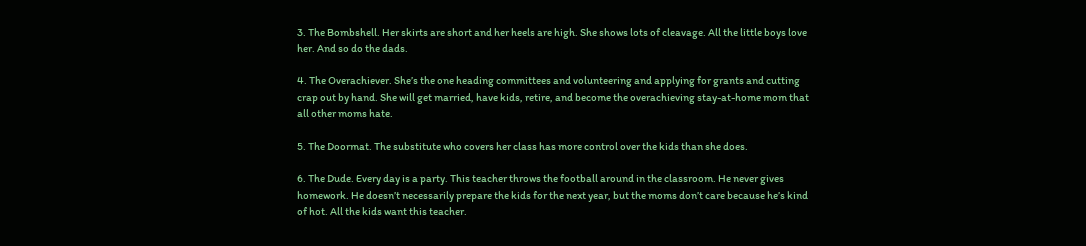3. The Bombshell. Her skirts are short and her heels are high. She shows lots of cleavage. All the little boys love her. And so do the dads.

4. The Overachiever. She’s the one heading committees and volunteering and applying for grants and cutting crap out by hand. She will get married, have kids, retire, and become the overachieving stay-at-home mom that all other moms hate.

5. The Doormat. The substitute who covers her class has more control over the kids than she does.

6. The Dude. Every day is a party. This teacher throws the football around in the classroom. He never gives homework. He doesn’t necessarily prepare the kids for the next year, but the moms don’t care because he’s kind of hot. All the kids want this teacher.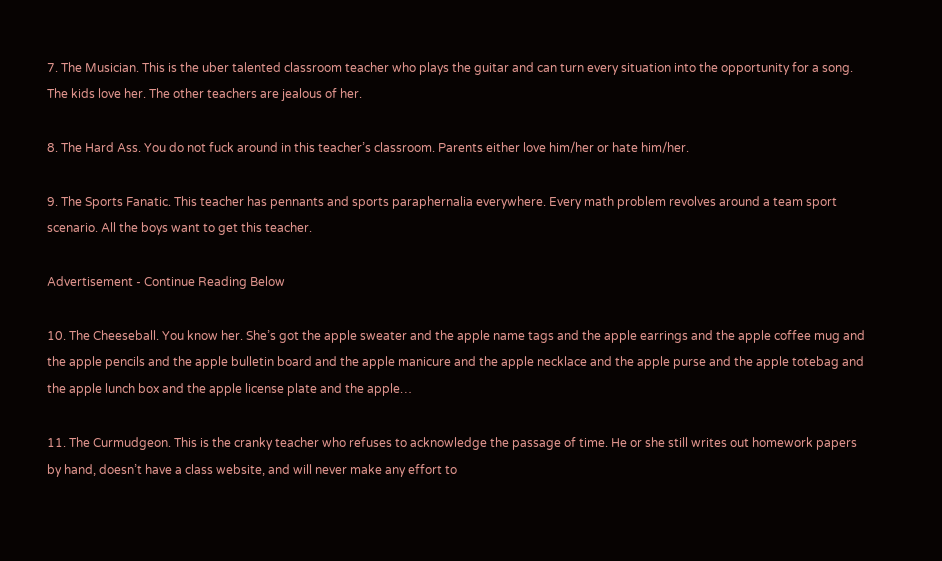7. The Musician. This is the uber talented classroom teacher who plays the guitar and can turn every situation into the opportunity for a song. The kids love her. The other teachers are jealous of her.

8. The Hard Ass. You do not fuck around in this teacher’s classroom. Parents either love him/her or hate him/her.

9. The Sports Fanatic. This teacher has pennants and sports paraphernalia everywhere. Every math problem revolves around a team sport scenario. All the boys want to get this teacher.

Advertisement - Continue Reading Below

10. The Cheeseball. You know her. She’s got the apple sweater and the apple name tags and the apple earrings and the apple coffee mug and the apple pencils and the apple bulletin board and the apple manicure and the apple necklace and the apple purse and the apple totebag and the apple lunch box and the apple license plate and the apple…

11. The Curmudgeon. This is the cranky teacher who refuses to acknowledge the passage of time. He or she still writes out homework papers by hand, doesn’t have a class website, and will never make any effort to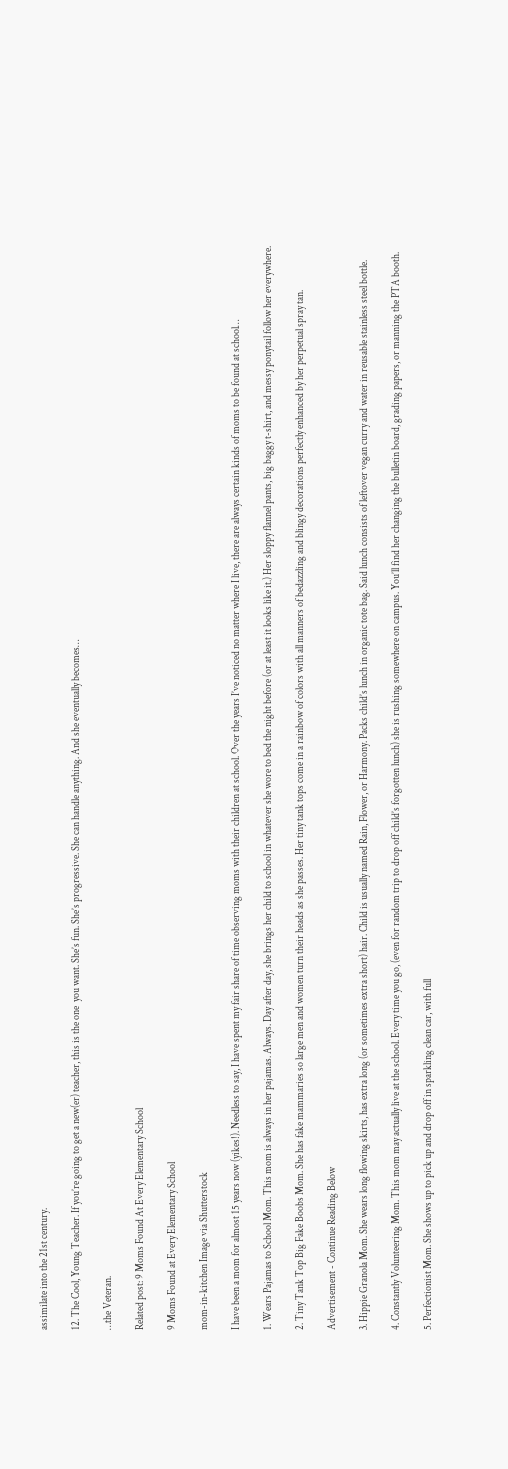assimilate into the 21st century.

12. The Cool, Young Teacher. If you’re going to get a new(er) teacher, this is the one  you want. She’s fun. She’s progressive. She can handle anything. And she eventually becomes…

…the Veteran.

Related post: 9 Moms Found At Every Elementary School

9 Moms Found at Every Elementary School

mom-in-kitchen Image via Shutterstock

I have been a mom for almost 15 years now (yikes!). Needless to say, I have spent my fair share of time observing moms with their children at school. Over the years I’ve noticed no matter where I live, there are always certain kinds of moms to be found at school…

1. Wears Pajamas to School Mom. This mom is always in her pajamas. Always. Day after day, she brings her child to school in whatever she wore to bed the night before (or at least it looks like it.) Her sloppy flannel pants, big baggy t-shirt, and messy ponytail follow her everywhere.

2. Tiny Tank Top Big Fake Boobs Mom. She has fake mammaries so large men and women turn their heads as she passes. Her tiny tank tops come in a rainbow of colors with all manners of bedazzling and blingy decorations perfectly enhanced by her perpetual spray tan.

Advertisement - Continue Reading Below

3. Hippie Granola Mom. She wears long flowing skirts, has extra long (or sometimes extra short) hair. Child is usually named Rain, Flower, or Harmony. Packs child’s lunch in organic tote bag. Said lunch consists of leftover vegan curry and water in reusable stainless steel bottle.

4. Constantly Volunteering Mom. This mom may actually live at the school. Every time you go, (even for random trip to drop off child’s forgotten lunch) she is rushing somewhere on campus. You’ll find her changing the bulletin board, grading papers, or manning the PTA booth.

5. Perfectionist Mom. She shows up to pick up and drop off in sparkling clean car, with full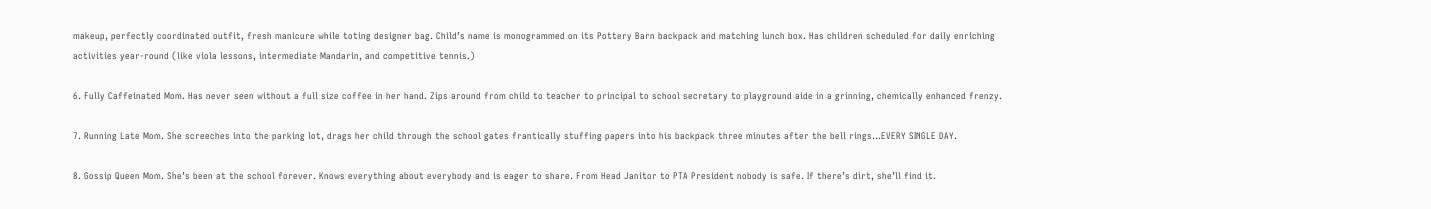makeup, perfectly coordinated outfit, fresh manicure while toting designer bag. Child’s name is monogrammed on its Pottery Barn backpack and matching lunch box. Has children scheduled for daily enriching activities year-round (like viola lessons, intermediate Mandarin, and competitive tennis.)

6. Fully Caffeinated Mom. Has never seen without a full size coffee in her hand. Zips around from child to teacher to principal to school secretary to playground aide in a grinning, chemically enhanced frenzy.

7. Running Late Mom. She screeches into the parking lot, drags her child through the school gates frantically stuffing papers into his backpack three minutes after the bell rings…EVERY SINGLE DAY.

8. Gossip Queen Mom. She’s been at the school forever. Knows everything about everybody and is eager to share. From Head Janitor to PTA President nobody is safe. If there’s dirt, she’ll find it.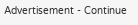Advertisement - Continue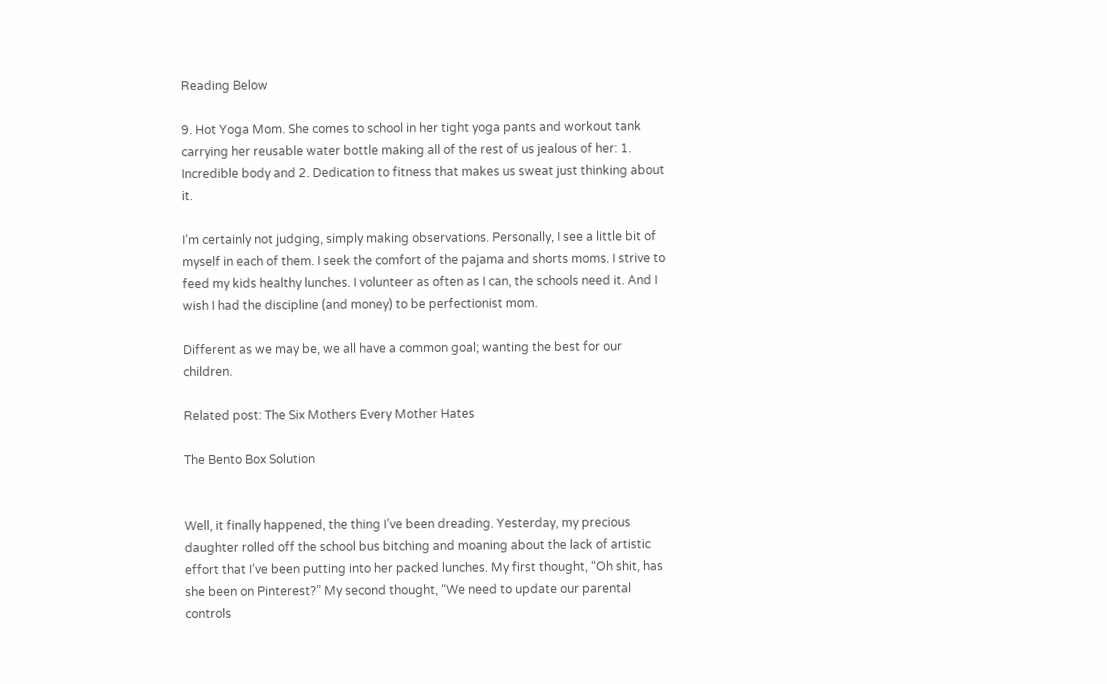Reading Below

9. Hot Yoga Mom. She comes to school in her tight yoga pants and workout tank carrying her reusable water bottle making all of the rest of us jealous of her: 1. Incredible body and 2. Dedication to fitness that makes us sweat just thinking about it.

I’m certainly not judging, simply making observations. Personally, I see a little bit of myself in each of them. I seek the comfort of the pajama and shorts moms. I strive to feed my kids healthy lunches. I volunteer as often as I can, the schools need it. And I wish I had the discipline (and money) to be perfectionist mom.

Different as we may be, we all have a common goal; wanting the best for our children.

Related post: The Six Mothers Every Mother Hates

The Bento Box Solution


Well, it finally happened, the thing I’ve been dreading. Yesterday, my precious daughter rolled off the school bus bitching and moaning about the lack of artistic effort that I’ve been putting into her packed lunches. My first thought, “Oh shit, has she been on Pinterest?” My second thought, “We need to update our parental controls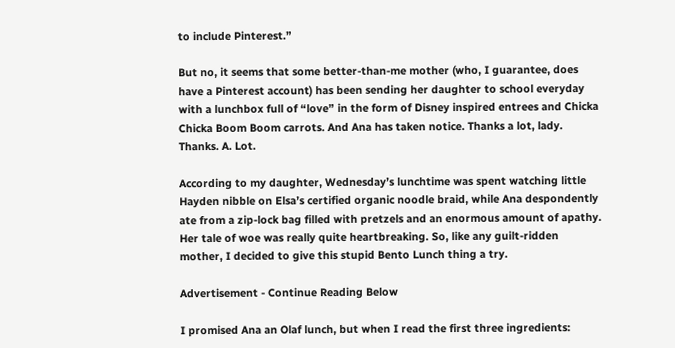to include Pinterest.”

But no, it seems that some better-than-me mother (who, I guarantee, does have a Pinterest account) has been sending her daughter to school everyday with a lunchbox full of “love” in the form of Disney inspired entrees and Chicka Chicka Boom Boom carrots. And Ana has taken notice. Thanks a lot, lady. Thanks. A. Lot.

According to my daughter, Wednesday’s lunchtime was spent watching little Hayden nibble on Elsa’s certified organic noodle braid, while Ana despondently ate from a zip-lock bag filled with pretzels and an enormous amount of apathy. Her tale of woe was really quite heartbreaking. So, like any guilt-ridden mother, I decided to give this stupid Bento Lunch thing a try.

Advertisement - Continue Reading Below

I promised Ana an Olaf lunch, but when I read the first three ingredients: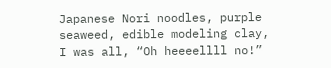Japanese Nori noodles, purple seaweed, edible modeling clay, I was all, “Oh heeeellll no!”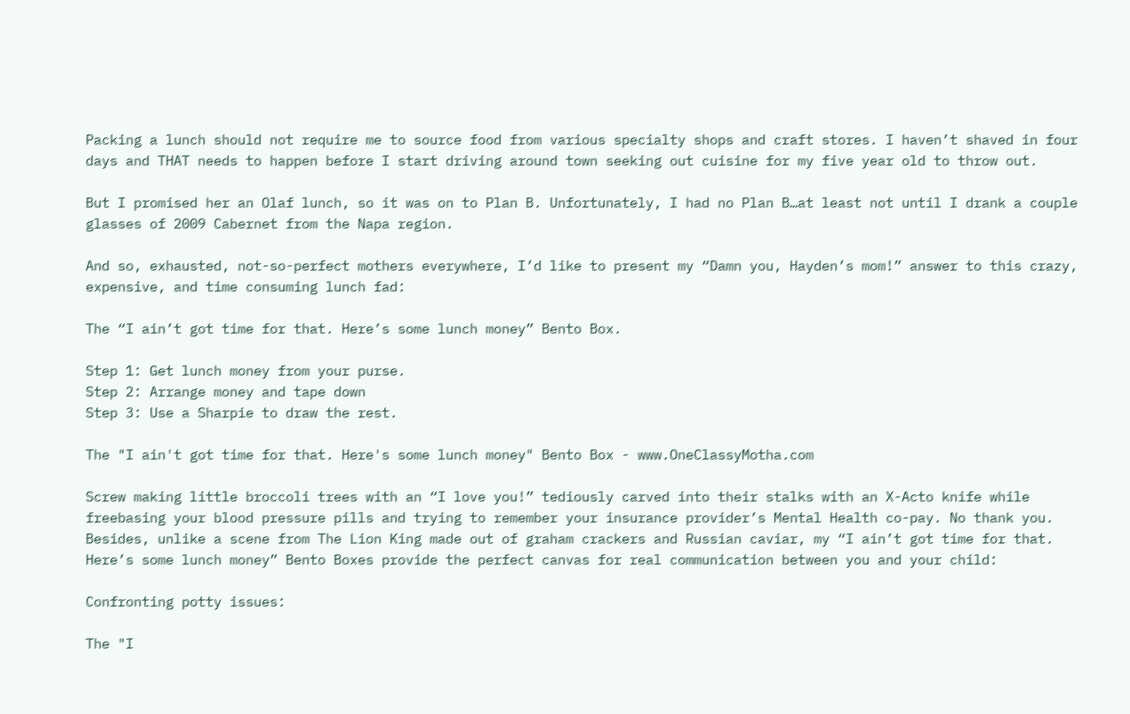Packing a lunch should not require me to source food from various specialty shops and craft stores. I haven’t shaved in four days and THAT needs to happen before I start driving around town seeking out cuisine for my five year old to throw out.

But I promised her an Olaf lunch, so it was on to Plan B. Unfortunately, I had no Plan B…at least not until I drank a couple glasses of 2009 Cabernet from the Napa region.

And so, exhausted, not-so-perfect mothers everywhere, I’d like to present my “Damn you, Hayden’s mom!” answer to this crazy, expensive, and time consuming lunch fad:

The “I ain’t got time for that. Here’s some lunch money” Bento Box.

Step 1: Get lunch money from your purse.
Step 2: Arrange money and tape down
Step 3: Use a Sharpie to draw the rest.

The "I ain't got time for that. Here's some lunch money" Bento Box - www.OneClassyMotha.com

Screw making little broccoli trees with an “I love you!” tediously carved into their stalks with an X-Acto knife while freebasing your blood pressure pills and trying to remember your insurance provider’s Mental Health co-pay. No thank you. Besides, unlike a scene from The Lion King made out of graham crackers and Russian caviar, my “I ain’t got time for that. Here’s some lunch money” Bento Boxes provide the perfect canvas for real communication between you and your child:

Confronting potty issues:

The "I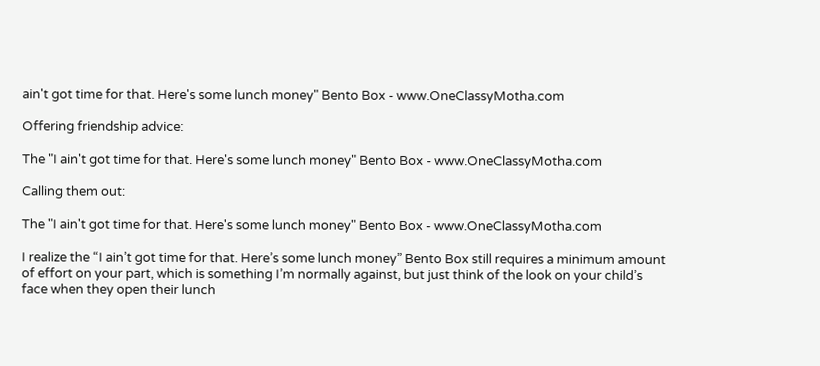ain't got time for that. Here's some lunch money" Bento Box - www.OneClassyMotha.com

Offering friendship advice:

The "I ain't got time for that. Here's some lunch money" Bento Box - www.OneClassyMotha.com

Calling them out:

The "I ain't got time for that. Here's some lunch money" Bento Box - www.OneClassyMotha.com

I realize the “I ain’t got time for that. Here’s some lunch money” Bento Box still requires a minimum amount of effort on your part, which is something I’m normally against, but just think of the look on your child’s face when they open their lunch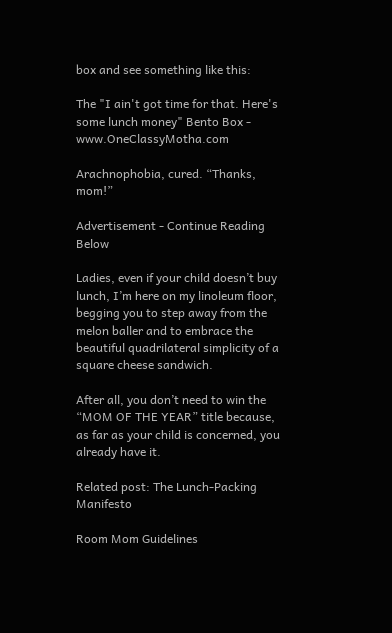box and see something like this:

The "I ain't got time for that. Here's some lunch money" Bento Box - www.OneClassyMotha.com

Arachnophobia, cured. “Thanks, mom!”

Advertisement - Continue Reading Below

Ladies, even if your child doesn’t buy lunch, I’m here on my linoleum floor, begging you to step away from the melon baller and to embrace the beautiful quadrilateral simplicity of a square cheese sandwich.

After all, you don’t need to win the “MOM OF THE YEAR” title because, as far as your child is concerned, you already have it.

Related post: The Lunch-Packing Manifesto

Room Mom Guidelines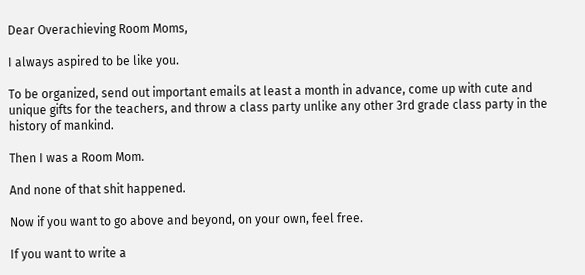Dear Overachieving Room Moms,

I always aspired to be like you.

To be organized, send out important emails at least a month in advance, come up with cute and unique gifts for the teachers, and throw a class party unlike any other 3rd grade class party in the history of mankind.

Then I was a Room Mom.

And none of that shit happened.

Now if you want to go above and beyond, on your own, feel free.

If you want to write a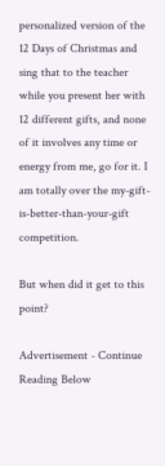personalized version of the 12 Days of Christmas and sing that to the teacher while you present her with 12 different gifts, and none of it involves any time or energy from me, go for it. I am totally over the my-gift-is-better-than-your-gift competition.

But when did it get to this point?

Advertisement - Continue Reading Below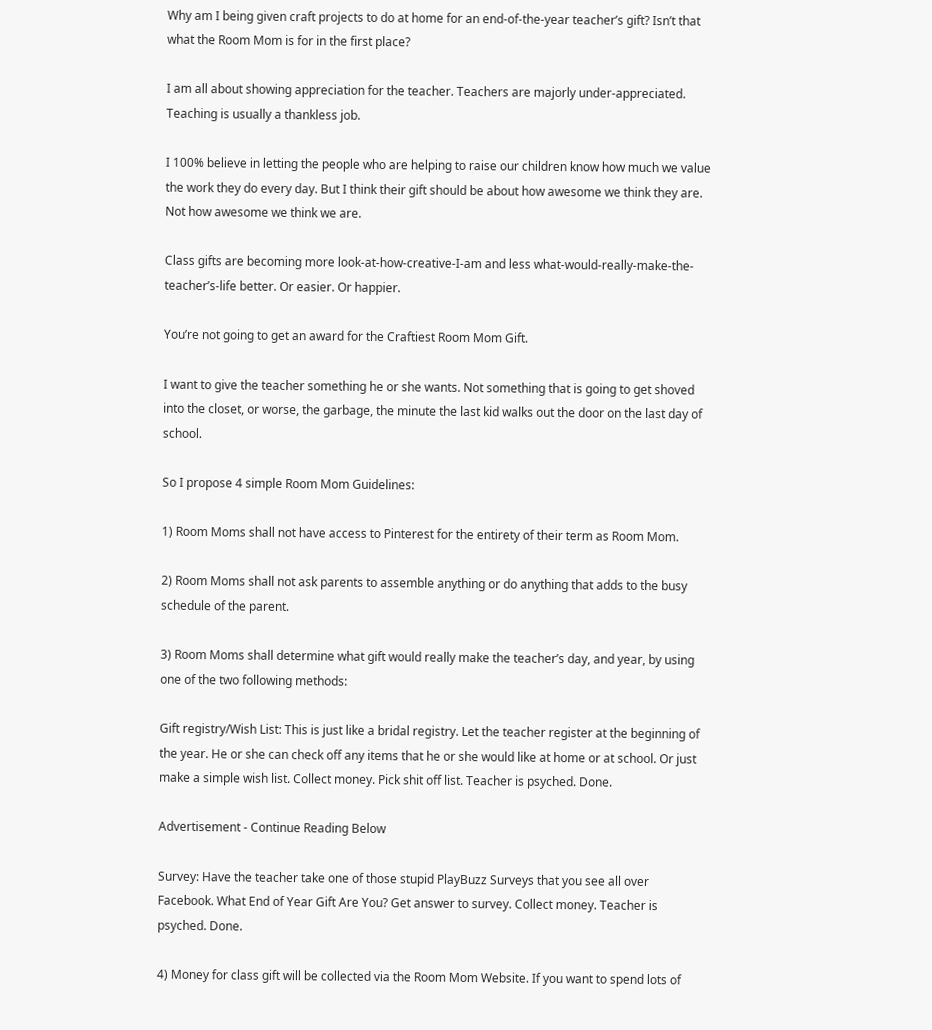Why am I being given craft projects to do at home for an end-of-the-year teacher’s gift? Isn’t that what the Room Mom is for in the first place?

I am all about showing appreciation for the teacher. Teachers are majorly under-appreciated. Teaching is usually a thankless job.

I 100% believe in letting the people who are helping to raise our children know how much we value the work they do every day. But I think their gift should be about how awesome we think they are. Not how awesome we think we are.

Class gifts are becoming more look-at-how-creative-I-am and less what-would-really-make-the-teacher’s-life better. Or easier. Or happier.

You’re not going to get an award for the Craftiest Room Mom Gift.

I want to give the teacher something he or she wants. Not something that is going to get shoved into the closet, or worse, the garbage, the minute the last kid walks out the door on the last day of school.

So I propose 4 simple Room Mom Guidelines:

1) Room Moms shall not have access to Pinterest for the entirety of their term as Room Mom.

2) Room Moms shall not ask parents to assemble anything or do anything that adds to the busy schedule of the parent.

3) Room Moms shall determine what gift would really make the teacher’s day, and year, by using one of the two following methods:

Gift registry/Wish List: This is just like a bridal registry. Let the teacher register at the beginning of the year. He or she can check off any items that he or she would like at home or at school. Or just make a simple wish list. Collect money. Pick shit off list. Teacher is psyched. Done.

Advertisement - Continue Reading Below

Survey: Have the teacher take one of those stupid PlayBuzz Surveys that you see all over Facebook. What End of Year Gift Are You? Get answer to survey. Collect money. Teacher is psyched. Done.

4) Money for class gift will be collected via the Room Mom Website. If you want to spend lots of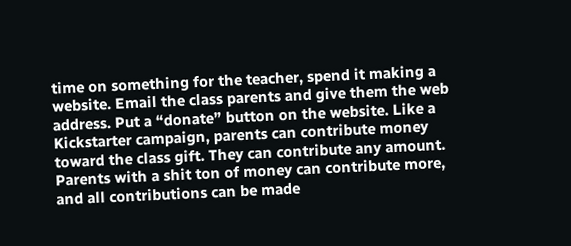time on something for the teacher, spend it making a website. Email the class parents and give them the web address. Put a “donate” button on the website. Like a Kickstarter campaign, parents can contribute money toward the class gift. They can contribute any amount. Parents with a shit ton of money can contribute more, and all contributions can be made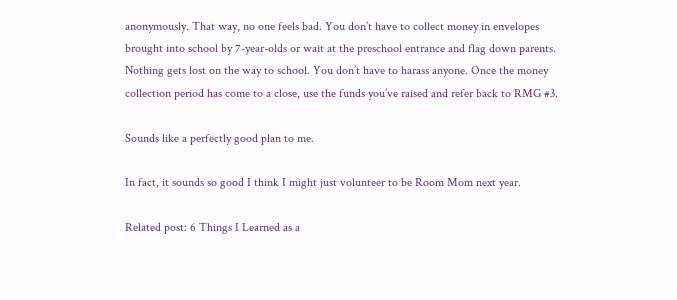anonymously. That way, no one feels bad. You don’t have to collect money in envelopes brought into school by 7-year-olds or wait at the preschool entrance and flag down parents. Nothing gets lost on the way to school. You don’t have to harass anyone. Once the money collection period has come to a close, use the funds you’ve raised and refer back to RMG #3.

Sounds like a perfectly good plan to me.

In fact, it sounds so good I think I might just volunteer to be Room Mom next year.

Related post: 6 Things I Learned as a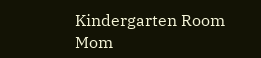Kindergarten Room Mom